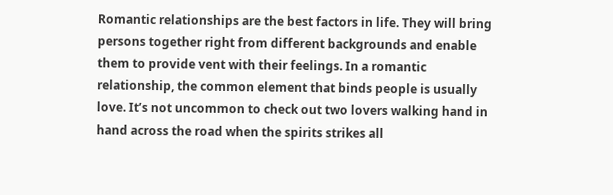Romantic relationships are the best factors in life. They will bring persons together right from different backgrounds and enable them to provide vent with their feelings. In a romantic relationship, the common element that binds people is usually love. It’s not uncommon to check out two lovers walking hand in hand across the road when the spirits strikes all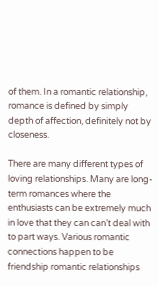of them. In a romantic relationship, romance is defined by simply depth of affection, definitely not by closeness.

There are many different types of loving relationships. Many are long-term romances where the enthusiasts can be extremely much in love that they can can’t deal with to part ways. Various romantic connections happen to be friendship romantic relationships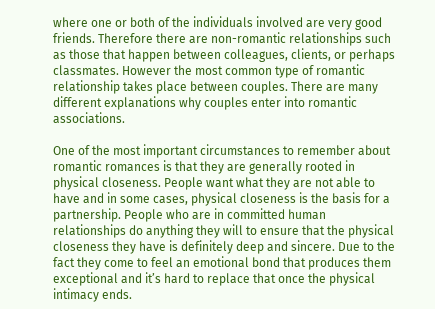where one or both of the individuals involved are very good friends. Therefore there are non-romantic relationships such as those that happen between colleagues, clients, or perhaps classmates. However the most common type of romantic relationship takes place between couples. There are many different explanations why couples enter into romantic associations.

One of the most important circumstances to remember about romantic romances is that they are generally rooted in physical closeness. People want what they are not able to have and in some cases, physical closeness is the basis for a partnership. People who are in committed human relationships do anything they will to ensure that the physical closeness they have is definitely deep and sincere. Due to the fact they come to feel an emotional bond that produces them exceptional and it’s hard to replace that once the physical intimacy ends.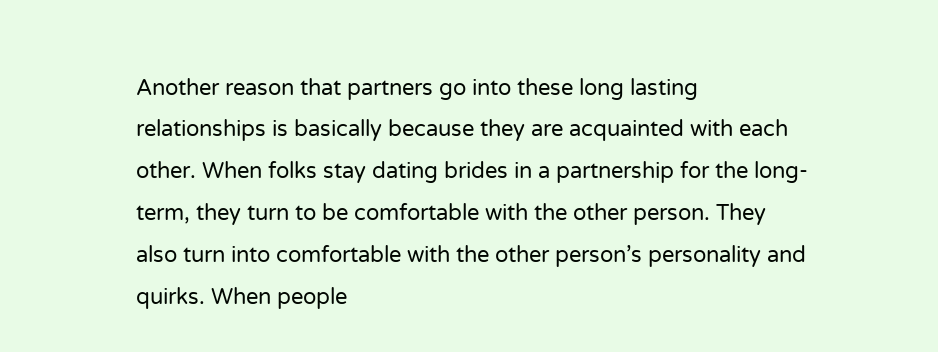Another reason that partners go into these long lasting relationships is basically because they are acquainted with each other. When folks stay dating brides in a partnership for the long-term, they turn to be comfortable with the other person. They also turn into comfortable with the other person’s personality and quirks. When people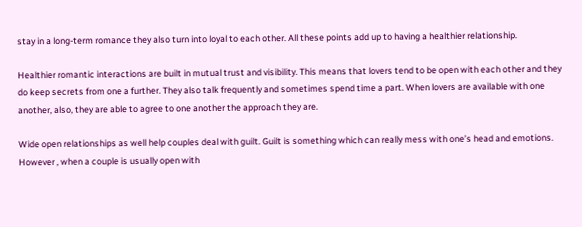stay in a long-term romance they also turn into loyal to each other. All these points add up to having a healthier relationship.

Healthier romantic interactions are built in mutual trust and visibility. This means that lovers tend to be open with each other and they do keep secrets from one a further. They also talk frequently and sometimes spend time a part. When lovers are available with one another, also, they are able to agree to one another the approach they are.

Wide open relationships as well help couples deal with guilt. Guilt is something which can really mess with one’s head and emotions. However , when a couple is usually open with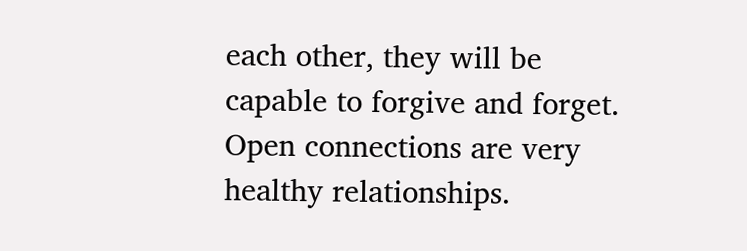each other, they will be capable to forgive and forget. Open connections are very healthy relationships.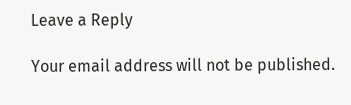Leave a Reply

Your email address will not be published.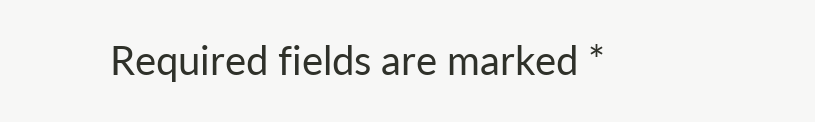Required fields are marked *